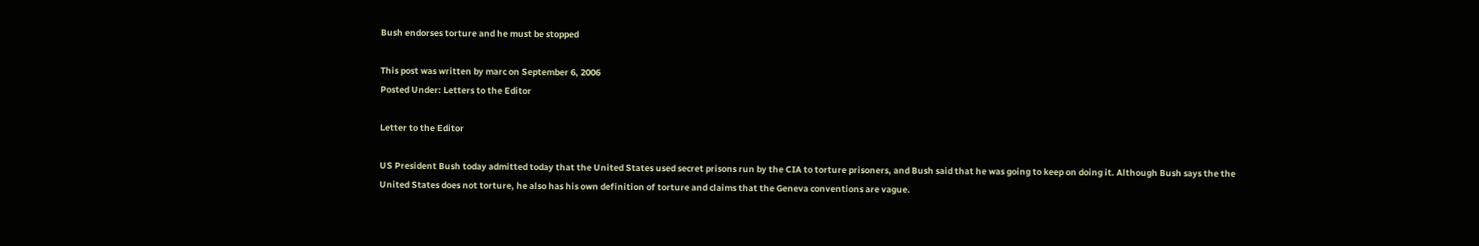Bush endorses torture and he must be stopped

This post was written by marc on September 6, 2006
Posted Under: Letters to the Editor

Letter to the Editor

US President Bush today admitted today that the United States used secret prisons run by the CIA to torture prisoners, and Bush said that he was going to keep on doing it. Although Bush says the the United States does not torture, he also has his own definition of torture and claims that the Geneva conventions are vague.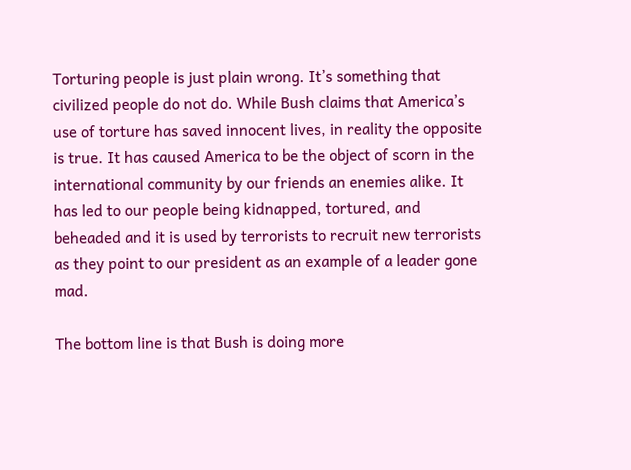Torturing people is just plain wrong. It’s something that civilized people do not do. While Bush claims that America’s use of torture has saved innocent lives, in reality the opposite is true. It has caused America to be the object of scorn in the international community by our friends an enemies alike. It has led to our people being kidnapped, tortured, and beheaded and it is used by terrorists to recruit new terrorists as they point to our president as an example of a leader gone mad.

The bottom line is that Bush is doing more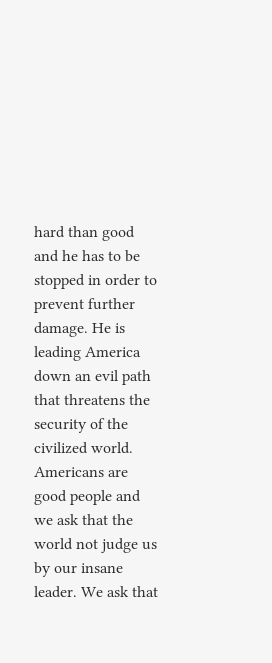hard than good and he has to be stopped in order to prevent further damage. He is leading America down an evil path that threatens the security of the civilized world. Americans are good people and we ask that the world not judge us by our insane leader. We ask that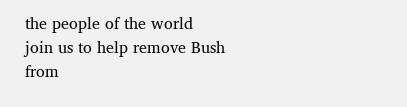the people of the world join us to help remove Bush from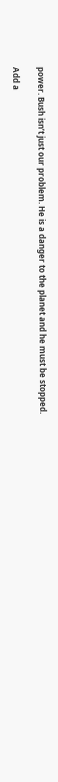power. Bush isn’t just our problem. He is a danger to the planet and he must be stopped.

Add a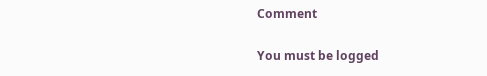Comment

You must be logged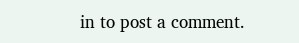in to post a comment.